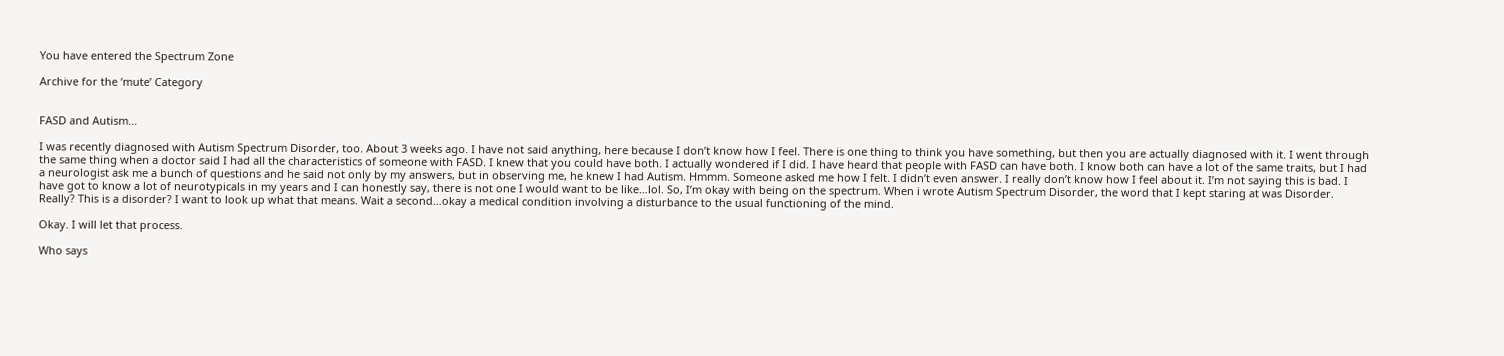You have entered the Spectrum Zone

Archive for the ‘mute’ Category


FASD and Autism…

I was recently diagnosed with Autism Spectrum Disorder, too. About 3 weeks ago. I have not said anything, here because I don’t know how I feel. There is one thing to think you have something, but then you are actually diagnosed with it. I went through the same thing when a doctor said I had all the characteristics of someone with FASD. I knew that you could have both. I actually wondered if I did. I have heard that people with FASD can have both. I know both can have a lot of the same traits, but I had a neurologist ask me a bunch of questions and he said not only by my answers, but in observing me, he knew I had Autism. Hmmm. Someone asked me how I felt. I didn’t even answer. I really don’t know how I feel about it. I’m not saying this is bad. I have got to know a lot of neurotypicals in my years and I can honestly say, there is not one I would want to be like…lol. So, I’m okay with being on the spectrum. When i wrote Autism Spectrum Disorder, the word that I kept staring at was Disorder. Really? This is a disorder? I want to look up what that means. Wait a second…okay a medical condition involving a disturbance to the usual functioning of the mind.

Okay. I will let that process.

Who says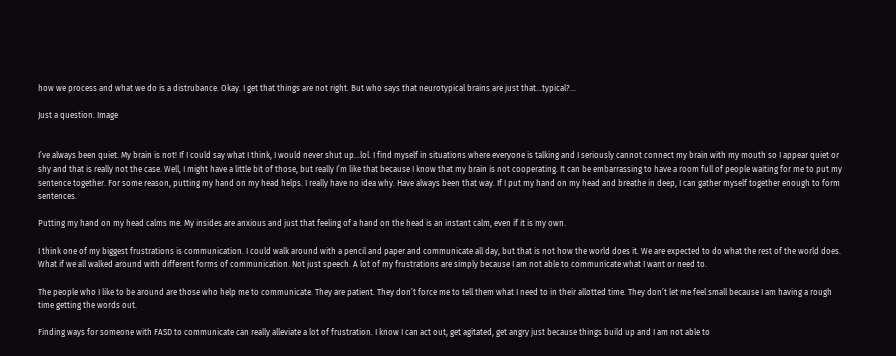how we process and what we do is a distrubance. Okay. I get that things are not right. But who says that neurotypical brains are just that…typical?…

Just a question. Image


I’ve always been quiet. My brain is not! If I could say what I think, I would never shut up…lol. I find myself in situations where everyone is talking and I seriously cannot connect my brain with my mouth so I appear quiet or shy and that is really not the case. Well, I might have a little bit of those, but really I’m like that because I know that my brain is not cooperating. It can be embarrassing to have a room full of people waiting for me to put my sentence together. For some reason, putting my hand on my head helps. I really have no idea why. Have always been that way. If I put my hand on my head and breathe in deep, I can gather myself together enough to form sentences.

Putting my hand on my head calms me. My insides are anxious and just that feeling of a hand on the head is an instant calm, even if it is my own.

I think one of my biggest frustrations is communication. I could walk around with a pencil and paper and communicate all day, but that is not how the world does it. We are expected to do what the rest of the world does. What if we all walked around with different forms of communication. Not just speech. A lot of my frustrations are simply because I am not able to communicate what I want or need to.

The people who I like to be around are those who help me to communicate. They are patient. They don’t force me to tell them what I need to in their allotted time. They don’t let me feel small because I am having a rough time getting the words out.

Finding ways for someone with FASD to communicate can really alleviate a lot of frustration. I know I can act out, get agitated, get angry just because things build up and I am not able to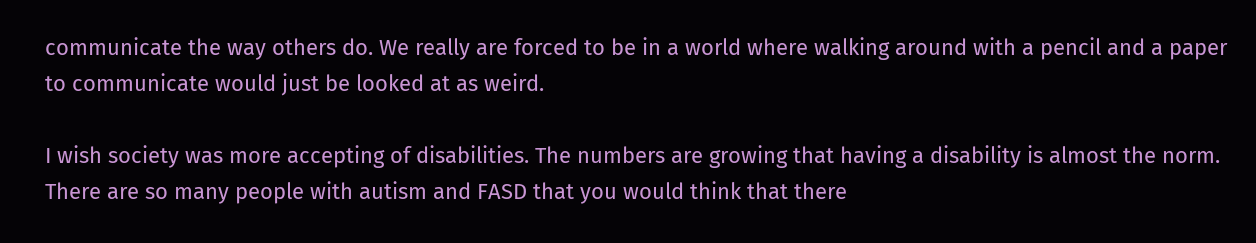communicate the way others do. We really are forced to be in a world where walking around with a pencil and a paper to communicate would just be looked at as weird.

I wish society was more accepting of disabilities. The numbers are growing that having a disability is almost the norm. There are so many people with autism and FASD that you would think that there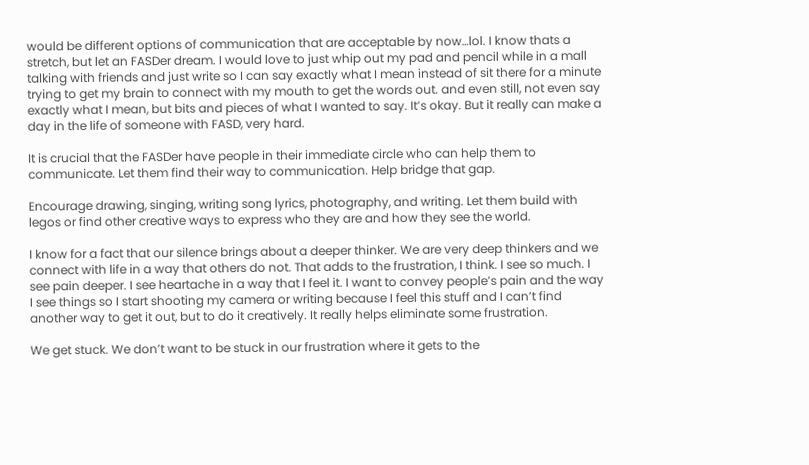would be different options of communication that are acceptable by now…lol. I know thats a stretch, but let an FASDer dream. I would love to just whip out my pad and pencil while in a mall talking with friends and just write so I can say exactly what I mean instead of sit there for a minute trying to get my brain to connect with my mouth to get the words out. and even still, not even say exactly what I mean, but bits and pieces of what I wanted to say. It’s okay. But it really can make a day in the life of someone with FASD, very hard.

It is crucial that the FASDer have people in their immediate circle who can help them to communicate. Let them find their way to communication. Help bridge that gap.

Encourage drawing, singing, writing song lyrics, photography, and writing. Let them build with legos or find other creative ways to express who they are and how they see the world.

I know for a fact that our silence brings about a deeper thinker. We are very deep thinkers and we connect with life in a way that others do not. That adds to the frustration, I think. I see so much. I see pain deeper. I see heartache in a way that I feel it. I want to convey people’s pain and the way I see things so I start shooting my camera or writing because I feel this stuff and I can’t find another way to get it out, but to do it creatively. It really helps eliminate some frustration.

We get stuck. We don’t want to be stuck in our frustration where it gets to the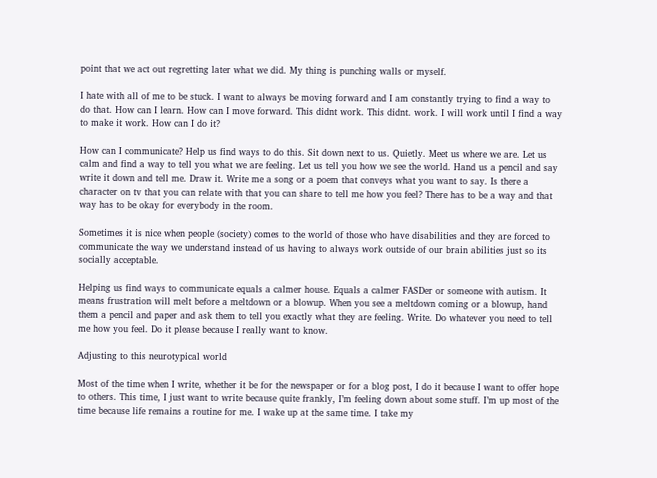point that we act out regretting later what we did. My thing is punching walls or myself.

I hate with all of me to be stuck. I want to always be moving forward and I am constantly trying to find a way to do that. How can I learn. How can I move forward. This didnt work. This didnt. work. I will work until I find a way to make it work. How can I do it?

How can I communicate? Help us find ways to do this. Sit down next to us. Quietly. Meet us where we are. Let us calm and find a way to tell you what we are feeling. Let us tell you how we see the world. Hand us a pencil and say write it down and tell me. Draw it. Write me a song or a poem that conveys what you want to say. Is there a character on tv that you can relate with that you can share to tell me how you feel? There has to be a way and that way has to be okay for everybody in the room.

Sometimes it is nice when people (society) comes to the world of those who have disabilities and they are forced to communicate the way we understand instead of us having to always work outside of our brain abilities just so its socially acceptable.

Helping us find ways to communicate equals a calmer house. Equals a calmer FASDer or someone with autism. It means frustration will melt before a meltdown or a blowup. When you see a meltdown coming or a blowup, hand them a pencil and paper and ask them to tell you exactly what they are feeling. Write. Do whatever you need to tell me how you feel. Do it please because I really want to know.

Adjusting to this neurotypical world

Most of the time when I write, whether it be for the newspaper or for a blog post, I do it because I want to offer hope to others. This time, I just want to write because quite frankly, I’m feeling down about some stuff. I’m up most of the time because life remains a routine for me. I wake up at the same time. I take my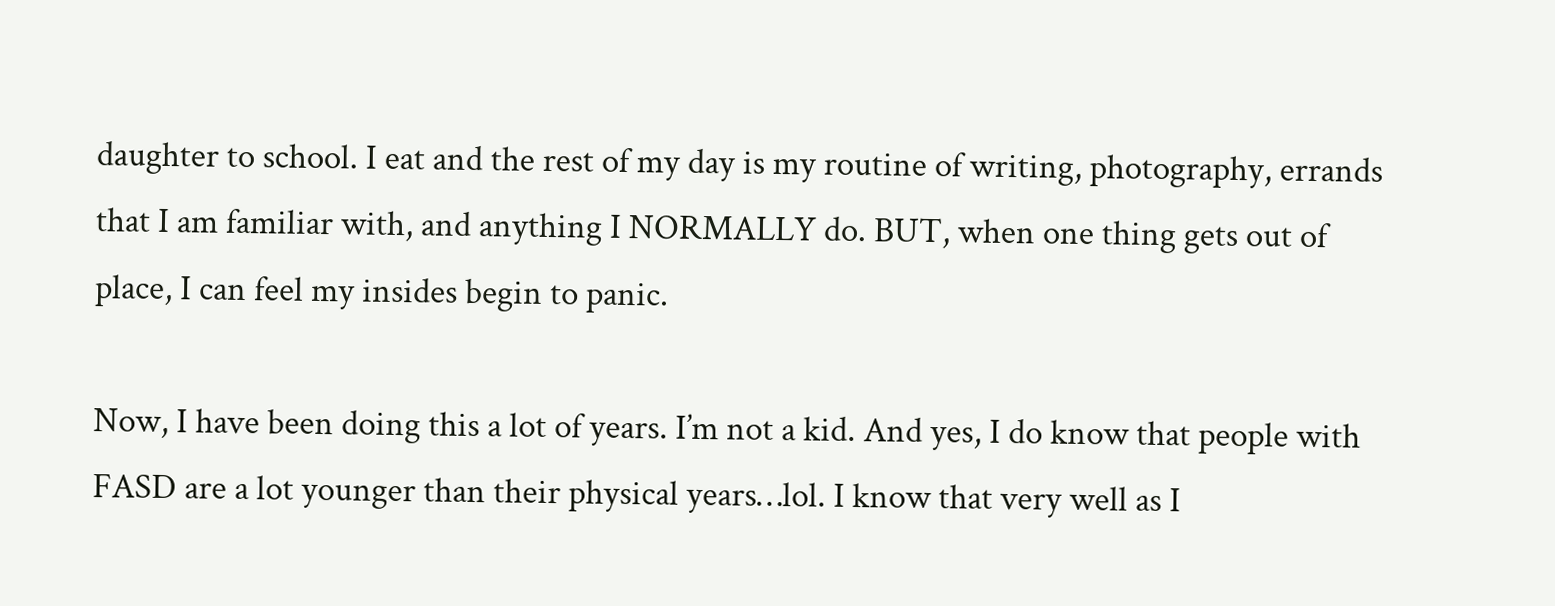daughter to school. I eat and the rest of my day is my routine of writing, photography, errands that I am familiar with, and anything I NORMALLY do. BUT, when one thing gets out of place, I can feel my insides begin to panic.

Now, I have been doing this a lot of years. I’m not a kid. And yes, I do know that people with FASD are a lot younger than their physical years…lol. I know that very well as I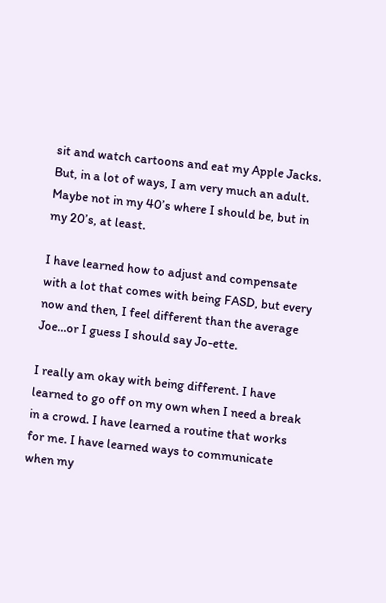sit and watch cartoons and eat my Apple Jacks. But, in a lot of ways, I am very much an adult. Maybe not in my 40’s where I should be, but in my 20’s, at least.

I have learned how to adjust and compensate with a lot that comes with being FASD, but every now and then, I feel different than the average Joe…or I guess I should say Jo-ette.

I really am okay with being different. I have learned to go off on my own when I need a break in a crowd. I have learned a routine that works for me. I have learned ways to communicate when my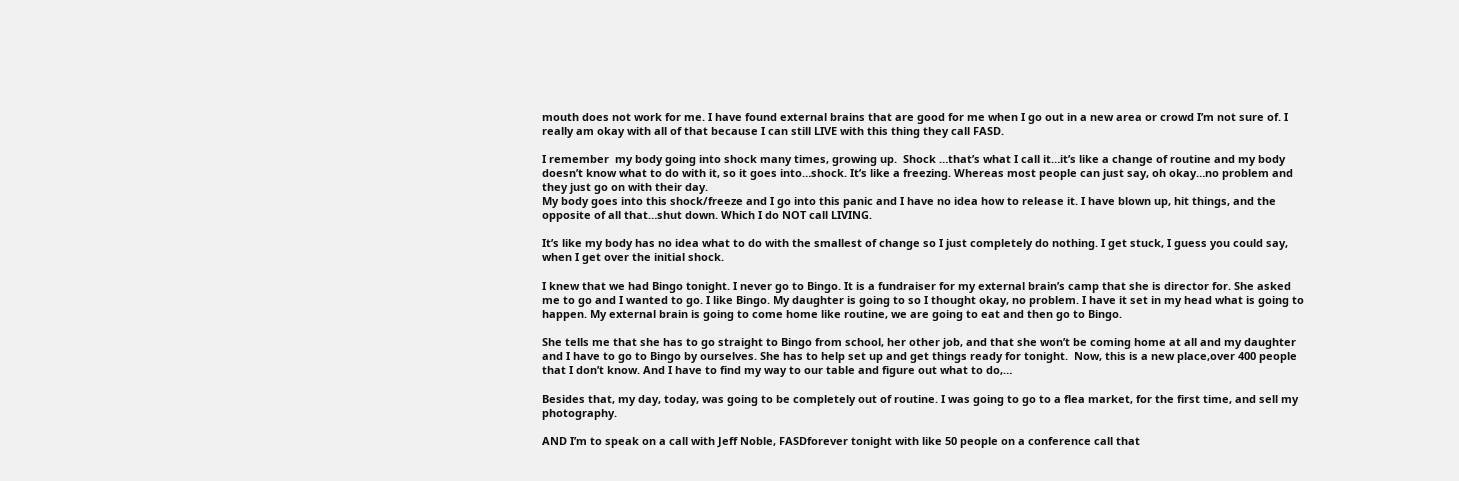mouth does not work for me. I have found external brains that are good for me when I go out in a new area or crowd I’m not sure of. I really am okay with all of that because I can still LIVE with this thing they call FASD.

I remember  my body going into shock many times, growing up.  Shock …that’s what I call it…it’s like a change of routine and my body doesn’t know what to do with it, so it goes into…shock. It’s like a freezing. Whereas most people can just say, oh okay…no problem and they just go on with their day.
My body goes into this shock/freeze and I go into this panic and I have no idea how to release it. I have blown up, hit things, and the opposite of all that…shut down. Which I do NOT call LIVING.

It’s like my body has no idea what to do with the smallest of change so I just completely do nothing. I get stuck, I guess you could say, when I get over the initial shock.

I knew that we had Bingo tonight. I never go to Bingo. It is a fundraiser for my external brain’s camp that she is director for. She asked me to go and I wanted to go. I like Bingo. My daughter is going to so I thought okay, no problem. I have it set in my head what is going to happen. My external brain is going to come home like routine, we are going to eat and then go to Bingo.

She tells me that she has to go straight to Bingo from school, her other job, and that she won’t be coming home at all and my daughter and I have to go to Bingo by ourselves. She has to help set up and get things ready for tonight.  Now, this is a new place,over 400 people that I don’t know. And I have to find my way to our table and figure out what to do,…

Besides that, my day, today, was going to be completely out of routine. I was going to go to a flea market, for the first time, and sell my photography.

AND I’m to speak on a call with Jeff Noble, FASDforever tonight with like 50 people on a conference call that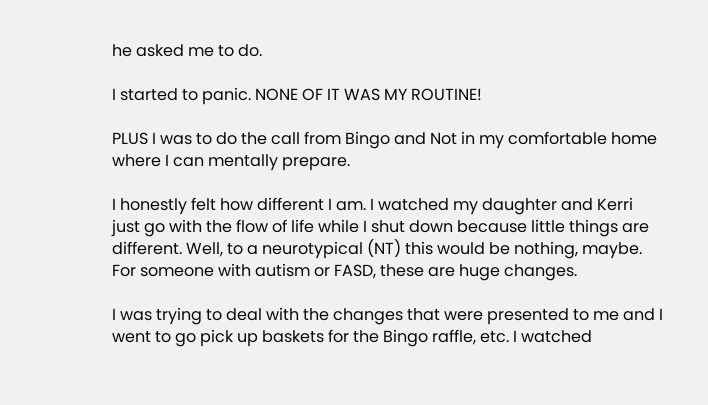he asked me to do.

I started to panic. NONE OF IT WAS MY ROUTINE!

PLUS I was to do the call from Bingo and Not in my comfortable home where I can mentally prepare.

I honestly felt how different I am. I watched my daughter and Kerri just go with the flow of life while I shut down because little things are different. Well, to a neurotypical (NT) this would be nothing, maybe. For someone with autism or FASD, these are huge changes.

I was trying to deal with the changes that were presented to me and I went to go pick up baskets for the Bingo raffle, etc. I watched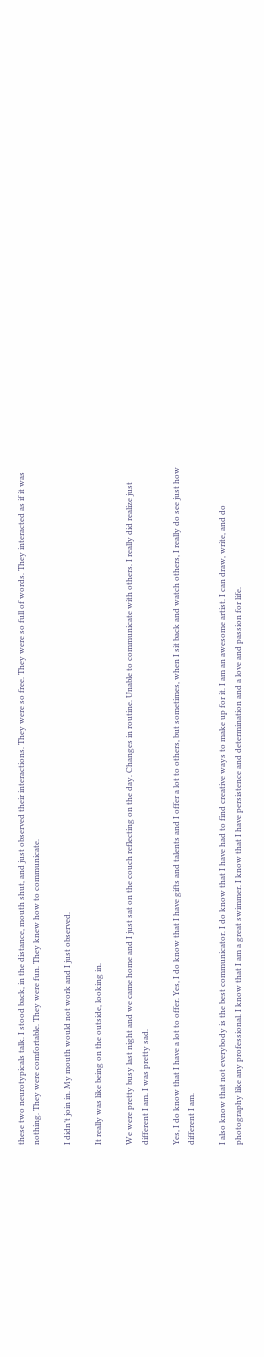these two neurotypicals talk. I stood back, in the distance, mouth shut, and just observed their interactions. They were so free. They were so full of words. They interacted as if it was nothing. They were comfortable. They were fun. They knew how to communicate.

I didn’t join in. My mouth would not work and I just observed.

It really was like being on the outside, looking in.

We were pretty busy last night and we came home and I just sat on the couch reflecting on the day. Changes in routine. Unable to communicate with others. I really did realize just different I am. I was pretty sad.

Yes, I do know that I have a lot to offer. Yes, I do know that I have gifts and talents and I offer a lot to others, but sometimes, when I sit back and watch others, I really do see just how different I am.

I also know that not everybody is the best communicator. I do know that I have had to find creative ways to make up for it. I am an awesome artist. I can draw, write, and do photography like any professional. I know that I am a great swimmer. I know that I have persistence and determination and a love and passion for life.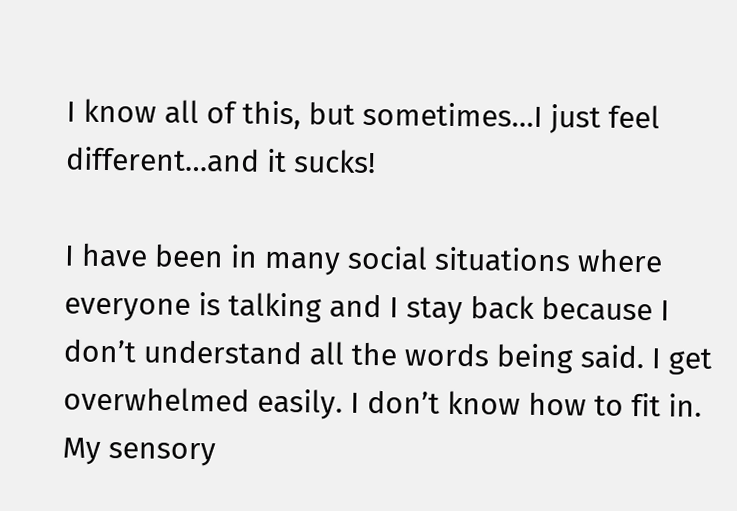I know all of this, but sometimes…I just feel different…and it sucks!

I have been in many social situations where everyone is talking and I stay back because I don’t understand all the words being said. I get overwhelmed easily. I don’t know how to fit in. My sensory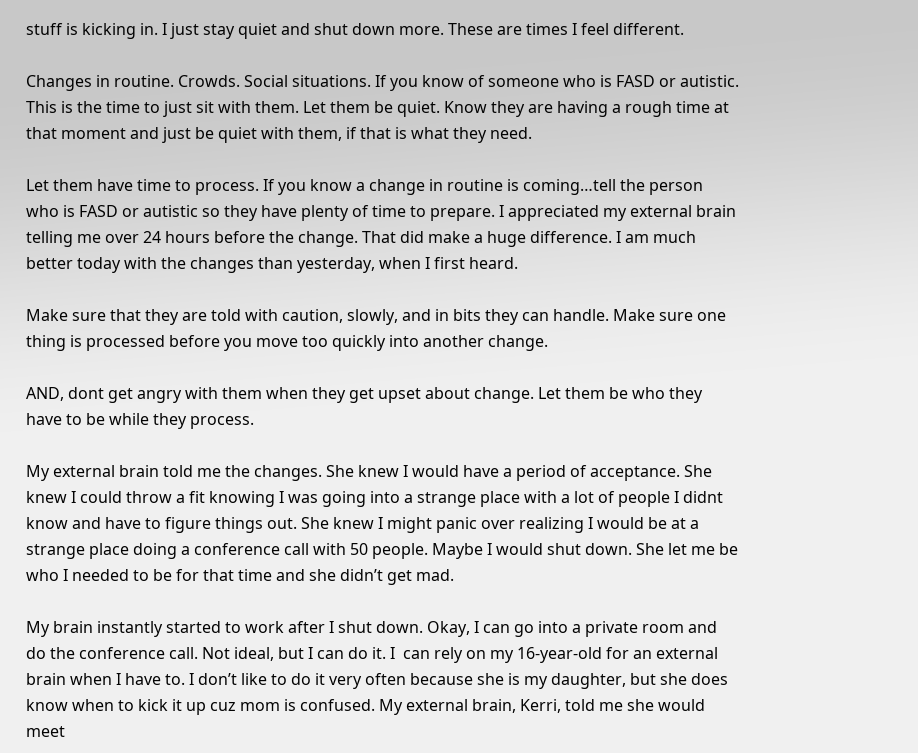stuff is kicking in. I just stay quiet and shut down more. These are times I feel different.

Changes in routine. Crowds. Social situations. If you know of someone who is FASD or autistic. This is the time to just sit with them. Let them be quiet. Know they are having a rough time at that moment and just be quiet with them, if that is what they need.

Let them have time to process. If you know a change in routine is coming…tell the person who is FASD or autistic so they have plenty of time to prepare. I appreciated my external brain telling me over 24 hours before the change. That did make a huge difference. I am much better today with the changes than yesterday, when I first heard.

Make sure that they are told with caution, slowly, and in bits they can handle. Make sure one thing is processed before you move too quickly into another change.

AND, dont get angry with them when they get upset about change. Let them be who they have to be while they process.

My external brain told me the changes. She knew I would have a period of acceptance. She knew I could throw a fit knowing I was going into a strange place with a lot of people I didnt know and have to figure things out. She knew I might panic over realizing I would be at a strange place doing a conference call with 50 people. Maybe I would shut down. She let me be who I needed to be for that time and she didn’t get mad.

My brain instantly started to work after I shut down. Okay, I can go into a private room and do the conference call. Not ideal, but I can do it. I  can rely on my 16-year-old for an external brain when I have to. I don’t like to do it very often because she is my daughter, but she does know when to kick it up cuz mom is confused. My external brain, Kerri, told me she would meet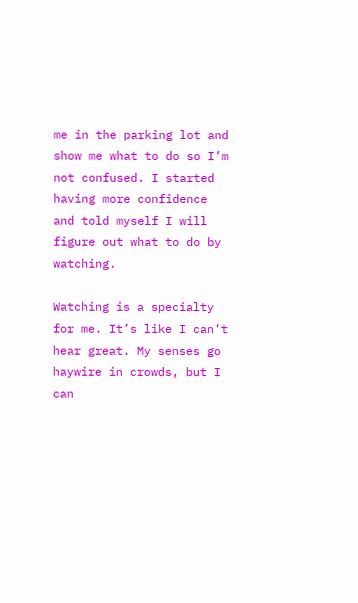me in the parking lot and show me what to do so I’m not confused. I started having more confidence and told myself I will figure out what to do by watching.

Watching is a specialty for me. It’s like I can’t hear great. My senses go haywire in crowds, but I can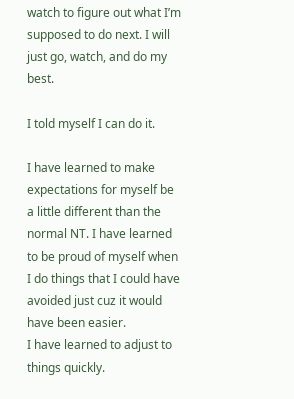watch to figure out what I’m supposed to do next. I will just go, watch, and do my best.

I told myself I can do it.

I have learned to make expectations for myself be a little different than the normal NT. I have learned to be proud of myself when I do things that I could have avoided just cuz it would have been easier.
I have learned to adjust to things quickly.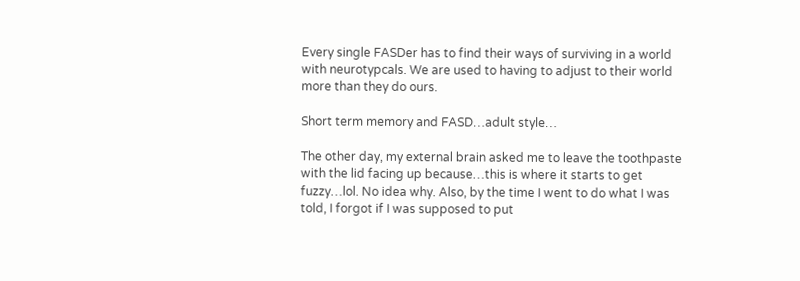Every single FASDer has to find their ways of surviving in a world with neurotypcals. We are used to having to adjust to their world more than they do ours.

Short term memory and FASD…adult style…

The other day, my external brain asked me to leave the toothpaste with the lid facing up because…this is where it starts to get fuzzy…lol. No idea why. Also, by the time I went to do what I was told, I forgot if I was supposed to put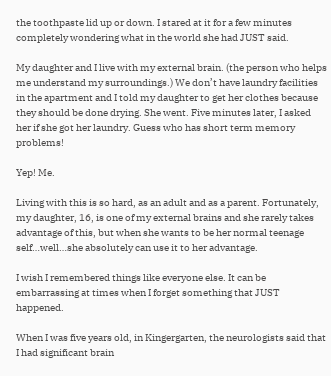the toothpaste lid up or down. I stared at it for a few minutes completely wondering what in the world she had JUST said.

My daughter and I live with my external brain. (the person who helps me understand my surroundings.) We don’t have laundry facilities in the apartment and I told my daughter to get her clothes because they should be done drying. She went. Five minutes later, I asked her if she got her laundry. Guess who has short term memory problems!

Yep! Me.

Living with this is so hard, as an adult and as a parent. Fortunately, my daughter, 16, is one of my external brains and she rarely takes advantage of this, but when she wants to be her normal teenage self…well…she absolutely can use it to her advantage.

I wish I remembered things like everyone else. It can be embarrassing at times when I forget something that JUST happened.

When I was five years old, in Kingergarten, the neurologists said that I had significant brain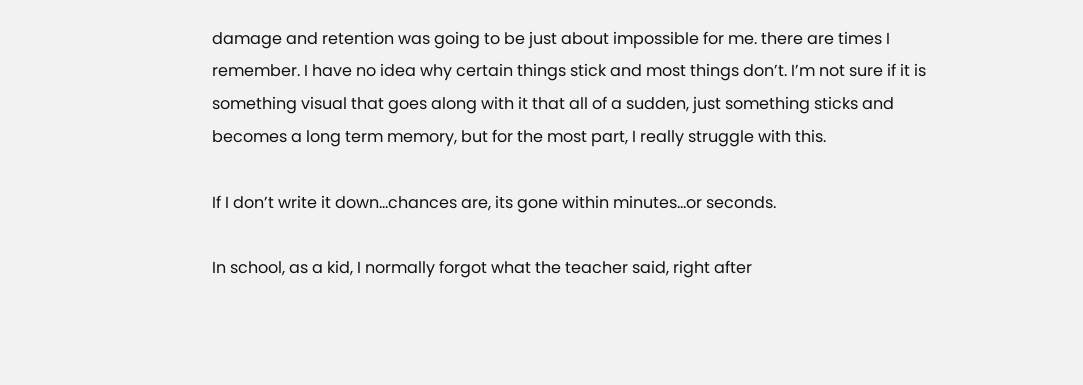damage and retention was going to be just about impossible for me. there are times I remember. I have no idea why certain things stick and most things don’t. I’m not sure if it is something visual that goes along with it that all of a sudden, just something sticks and becomes a long term memory, but for the most part, I really struggle with this.

If I don’t write it down…chances are, its gone within minutes…or seconds.

In school, as a kid, I normally forgot what the teacher said, right after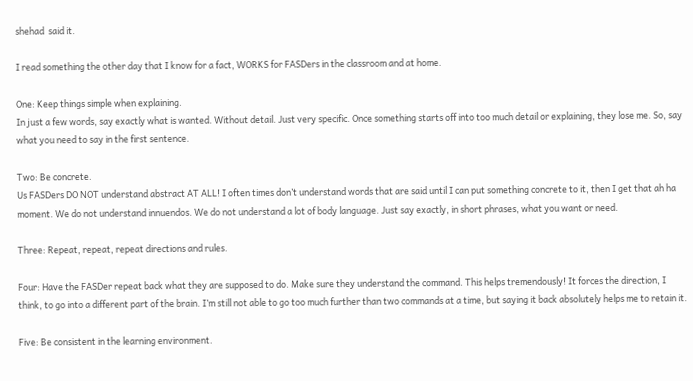shehad  said it.

I read something the other day that I know for a fact, WORKS for FASDers in the classroom and at home.

One: Keep things simple when explaining.
In just a few words, say exactly what is wanted. Without detail. Just very specific. Once something starts off into too much detail or explaining, they lose me. So, say what you need to say in the first sentence.

Two: Be concrete.
Us FASDers DO NOT understand abstract AT ALL! I often times don’t understand words that are said until I can put something concrete to it, then I get that ah ha moment. We do not understand innuendos. We do not understand a lot of body language. Just say exactly, in short phrases, what you want or need.

Three: Repeat, repeat, repeat directions and rules.

Four: Have the FASDer repeat back what they are supposed to do. Make sure they understand the command. This helps tremendously! It forces the direction, I think, to go into a different part of the brain. I’m still not able to go too much further than two commands at a time, but saying it back absolutely helps me to retain it.

Five: Be consistent in the learning environment.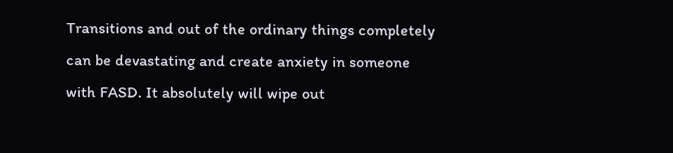Transitions and out of the ordinary things completely can be devastating and create anxiety in someone with FASD. It absolutely will wipe out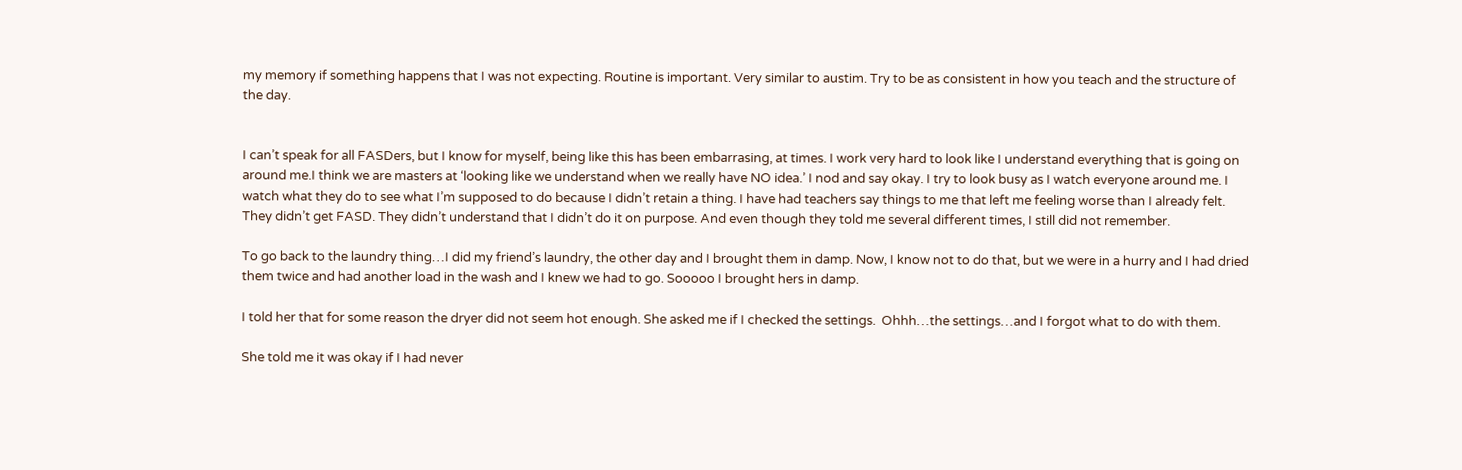my memory if something happens that I was not expecting. Routine is important. Very similar to austim. Try to be as consistent in how you teach and the structure of the day.


I can’t speak for all FASDers, but I know for myself, being like this has been embarrasing, at times. I work very hard to look like I understand everything that is going on around me.I think we are masters at ‘looking like we understand when we really have NO idea.’ I nod and say okay. I try to look busy as I watch everyone around me. I watch what they do to see what I’m supposed to do because I didn’t retain a thing. I have had teachers say things to me that left me feeling worse than I already felt. They didn’t get FASD. They didn’t understand that I didn’t do it on purpose. And even though they told me several different times, I still did not remember.

To go back to the laundry thing…I did my friend’s laundry, the other day and I brought them in damp. Now, I know not to do that, but we were in a hurry and I had dried them twice and had another load in the wash and I knew we had to go. Sooooo I brought hers in damp.

I told her that for some reason the dryer did not seem hot enough. She asked me if I checked the settings.  Ohhh…the settings…and I forgot what to do with them.

She told me it was okay if I had never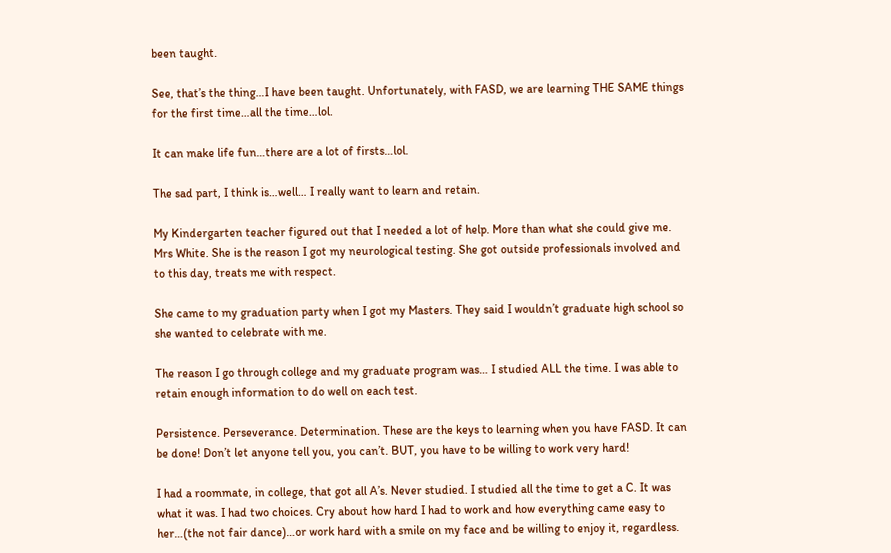been taught.

See, that’s the thing…I have been taught. Unfortunately, with FASD, we are learning THE SAME things for the first time…all the time…lol.

It can make life fun…there are a lot of firsts…lol.

The sad part, I think is…well… I really want to learn and retain.

My Kindergarten teacher figured out that I needed a lot of help. More than what she could give me. Mrs White. She is the reason I got my neurological testing. She got outside professionals involved and to this day, treats me with respect.

She came to my graduation party when I got my Masters. They said I wouldn’t graduate high school so she wanted to celebrate with me.

The reason I go through college and my graduate program was… I studied ALL the time. I was able to retain enough information to do well on each test.

Persistence. Perseverance. Determination. These are the keys to learning when you have FASD. It can be done! Don’t let anyone tell you, you can’t. BUT, you have to be willing to work very hard!

I had a roommate, in college, that got all A’s. Never studied. I studied all the time to get a C. It was what it was. I had two choices. Cry about how hard I had to work and how everything came easy to her…(the not fair dance)…or work hard with a smile on my face and be willing to enjoy it, regardless.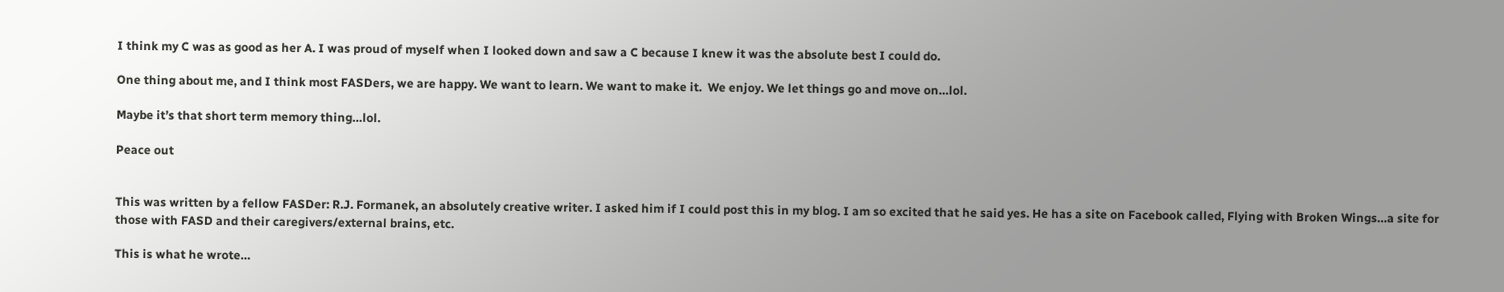I think my C was as good as her A. I was proud of myself when I looked down and saw a C because I knew it was the absolute best I could do.

One thing about me, and I think most FASDers, we are happy. We want to learn. We want to make it.  We enjoy. We let things go and move on…lol.

Maybe it’s that short term memory thing…lol.

Peace out


This was written by a fellow FASDer: R.J. Formanek, an absolutely creative writer. I asked him if I could post this in my blog. I am so excited that he said yes. He has a site on Facebook called, Flying with Broken Wings…a site for those with FASD and their caregivers/external brains, etc.

This is what he wrote…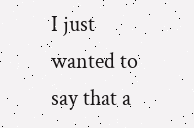I just wanted to say that a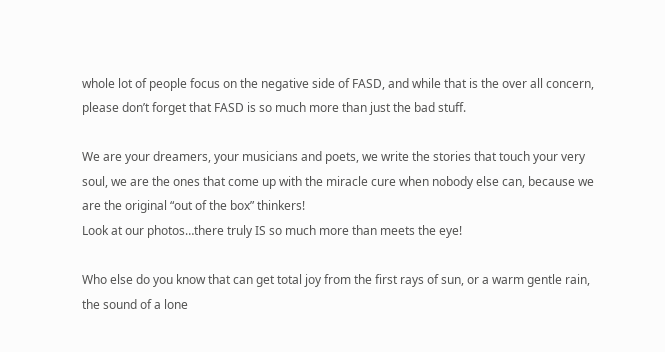whole lot of people focus on the negative side of FASD, and while that is the over all concern, please don’t forget that FASD is so much more than just the bad stuff.

We are your dreamers, your musicians and poets, we write the stories that touch your very soul, we are the ones that come up with the miracle cure when nobody else can, because we are the original “out of the box” thinkers!
Look at our photos…there truly IS so much more than meets the eye!

Who else do you know that can get total joy from the first rays of sun, or a warm gentle rain, the sound of a lone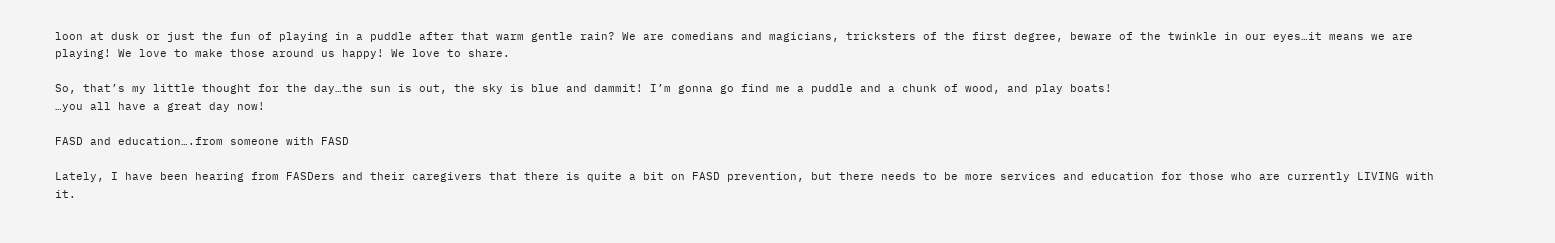loon at dusk or just the fun of playing in a puddle after that warm gentle rain? We are comedians and magicians, tricksters of the first degree, beware of the twinkle in our eyes…it means we are playing! We love to make those around us happy! We love to share.

So, that’s my little thought for the day…the sun is out, the sky is blue and dammit! I’m gonna go find me a puddle and a chunk of wood, and play boats!
…you all have a great day now!

FASD and education….from someone with FASD

Lately, I have been hearing from FASDers and their caregivers that there is quite a bit on FASD prevention, but there needs to be more services and education for those who are currently LIVING with it.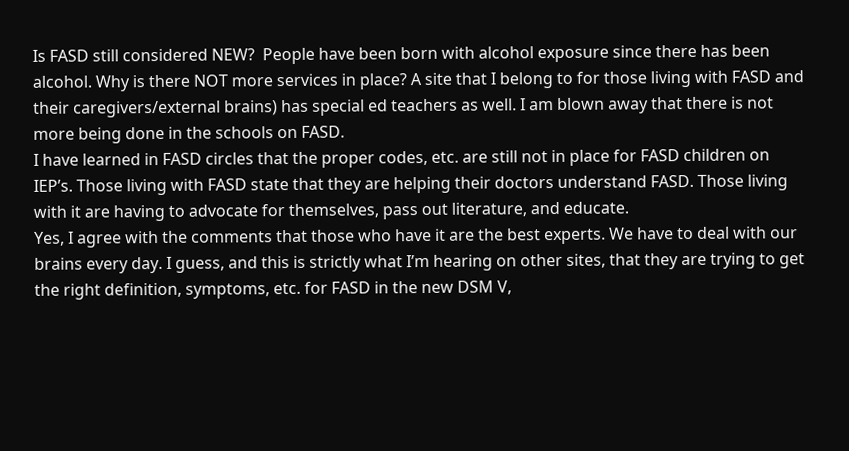Is FASD still considered NEW?  People have been born with alcohol exposure since there has been alcohol. Why is there NOT more services in place? A site that I belong to for those living with FASD and their caregivers/external brains) has special ed teachers as well. I am blown away that there is not more being done in the schools on FASD.
I have learned in FASD circles that the proper codes, etc. are still not in place for FASD children on IEP’s. Those living with FASD state that they are helping their doctors understand FASD. Those living with it are having to advocate for themselves, pass out literature, and educate.
Yes, I agree with the comments that those who have it are the best experts. We have to deal with our brains every day. I guess, and this is strictly what I’m hearing on other sites, that they are trying to get the right definition, symptoms, etc. for FASD in the new DSM V,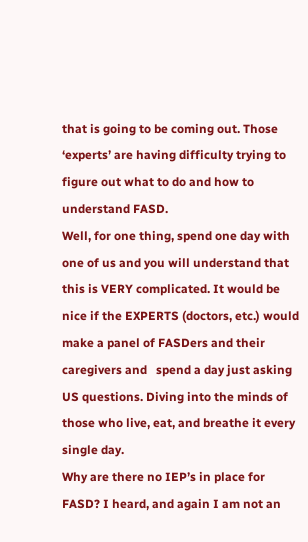that is going to be coming out. Those ‘experts’ are having difficulty trying to figure out what to do and how to understand FASD.
Well, for one thing, spend one day with one of us and you will understand that this is VERY complicated. It would be nice if the EXPERTS (doctors, etc.) would make a panel of FASDers and their caregivers and   spend a day just asking US questions. Diving into the minds of those who live, eat, and breathe it every single day.
Why are there no IEP’s in place for FASD? I heard, and again I am not an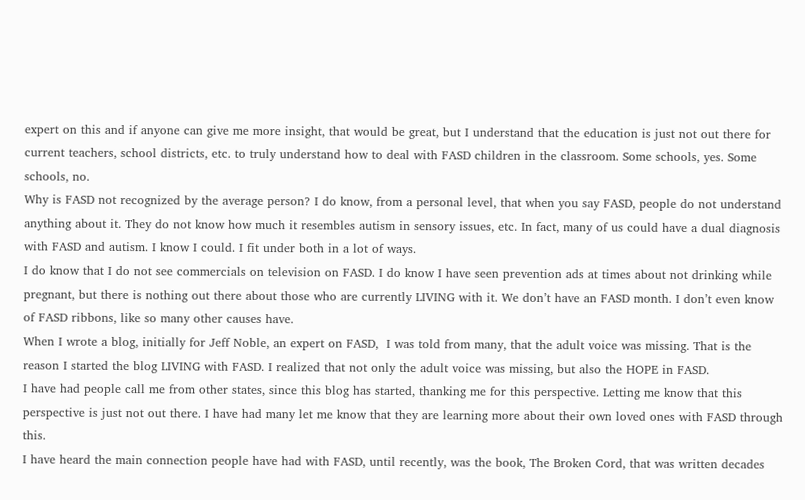expert on this and if anyone can give me more insight, that would be great, but I understand that the education is just not out there for current teachers, school districts, etc. to truly understand how to deal with FASD children in the classroom. Some schools, yes. Some schools, no.
Why is FASD not recognized by the average person? I do know, from a personal level, that when you say FASD, people do not understand anything about it. They do not know how much it resembles autism in sensory issues, etc. In fact, many of us could have a dual diagnosis with FASD and autism. I know I could. I fit under both in a lot of ways.
I do know that I do not see commercials on television on FASD. I do know I have seen prevention ads at times about not drinking while pregnant, but there is nothing out there about those who are currently LIVING with it. We don’t have an FASD month. I don’t even know of FASD ribbons, like so many other causes have.
When I wrote a blog, initially for Jeff Noble, an expert on FASD,  I was told from many, that the adult voice was missing. That is the reason I started the blog LIVING with FASD. I realized that not only the adult voice was missing, but also the HOPE in FASD.
I have had people call me from other states, since this blog has started, thanking me for this perspective. Letting me know that this perspective is just not out there. I have had many let me know that they are learning more about their own loved ones with FASD through this.
I have heard the main connection people have had with FASD, until recently, was the book, The Broken Cord, that was written decades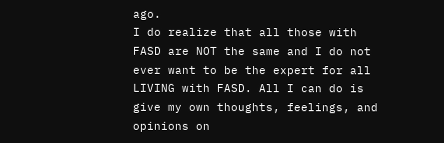ago.
I do realize that all those with FASD are NOT the same and I do not ever want to be the expert for all LIVING with FASD. All I can do is give my own thoughts, feelings, and opinions on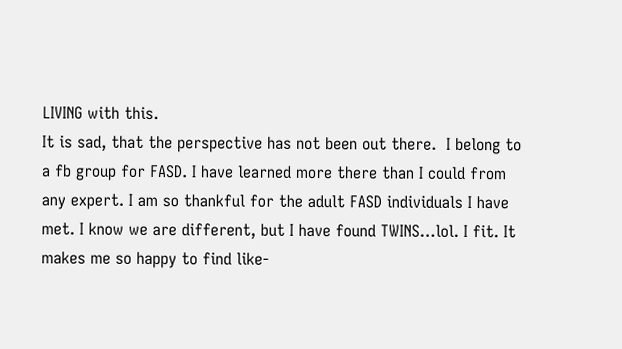LIVING with this.
It is sad, that the perspective has not been out there.  I belong to a fb group for FASD. I have learned more there than I could from any expert. I am so thankful for the adult FASD individuals I have met. I know we are different, but I have found TWINS…lol. I fit. It makes me so happy to find like-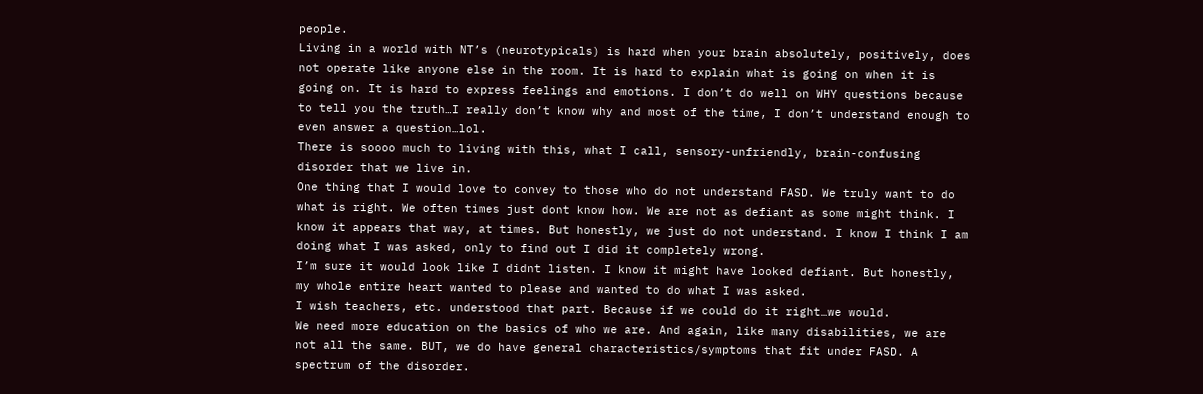people.
Living in a world with NT’s (neurotypicals) is hard when your brain absolutely, positively, does not operate like anyone else in the room. It is hard to explain what is going on when it is going on. It is hard to express feelings and emotions. I don’t do well on WHY questions because to tell you the truth…I really don’t know why and most of the time, I don’t understand enough to even answer a question…lol.
There is soooo much to living with this, what I call, sensory-unfriendly, brain-confusing disorder that we live in.
One thing that I would love to convey to those who do not understand FASD. We truly want to do what is right. We often times just dont know how. We are not as defiant as some might think. I know it appears that way, at times. But honestly, we just do not understand. I know I think I am doing what I was asked, only to find out I did it completely wrong.
I’m sure it would look like I didnt listen. I know it might have looked defiant. But honestly, my whole entire heart wanted to please and wanted to do what I was asked.
I wish teachers, etc. understood that part. Because if we could do it right…we would.
We need more education on the basics of who we are. And again, like many disabilities, we are not all the same. BUT, we do have general characteristics/symptoms that fit under FASD. A spectrum of the disorder.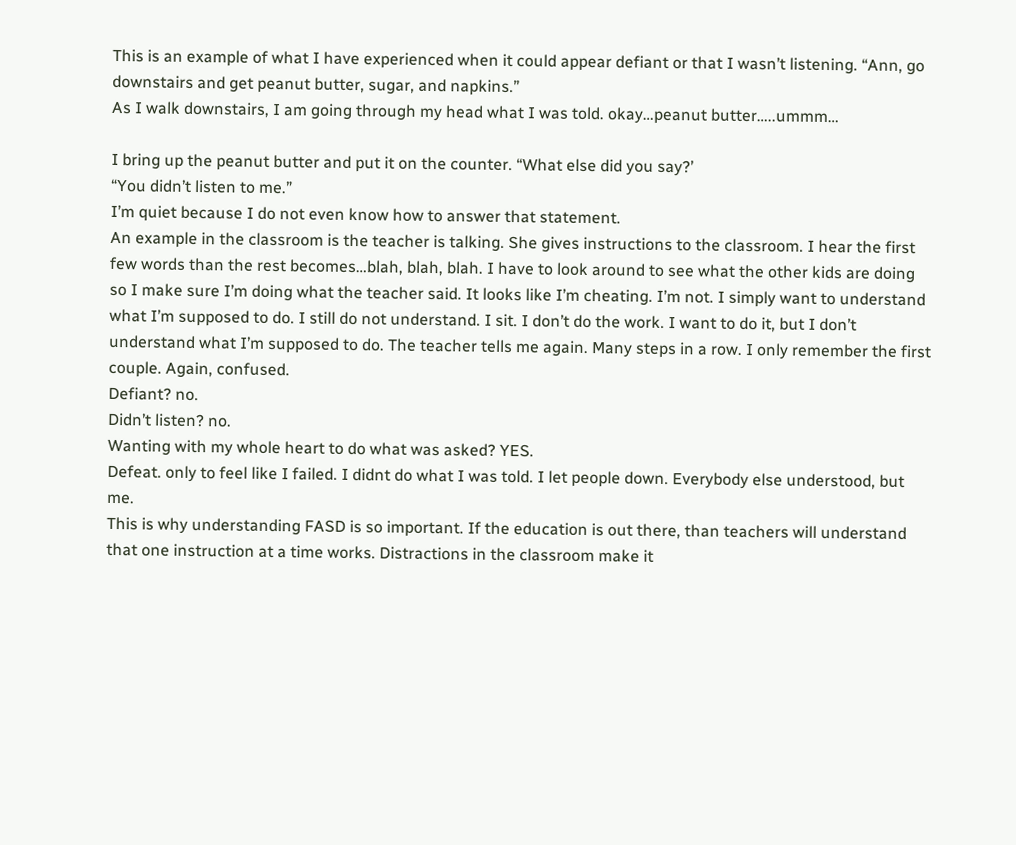This is an example of what I have experienced when it could appear defiant or that I wasn’t listening. “Ann, go downstairs and get peanut butter, sugar, and napkins.”
As I walk downstairs, I am going through my head what I was told. okay…peanut butter…..ummm…

I bring up the peanut butter and put it on the counter. “What else did you say?’
“You didn’t listen to me.”
I’m quiet because I do not even know how to answer that statement.
An example in the classroom is the teacher is talking. She gives instructions to the classroom. I hear the first few words than the rest becomes…blah, blah, blah. I have to look around to see what the other kids are doing so I make sure I’m doing what the teacher said. It looks like I’m cheating. I’m not. I simply want to understand what I’m supposed to do. I still do not understand. I sit. I don’t do the work. I want to do it, but I don’t understand what I’m supposed to do. The teacher tells me again. Many steps in a row. I only remember the first couple. Again, confused.
Defiant? no.
Didn’t listen? no.
Wanting with my whole heart to do what was asked? YES.
Defeat. only to feel like I failed. I didnt do what I was told. I let people down. Everybody else understood, but me.
This is why understanding FASD is so important. If the education is out there, than teachers will understand that one instruction at a time works. Distractions in the classroom make it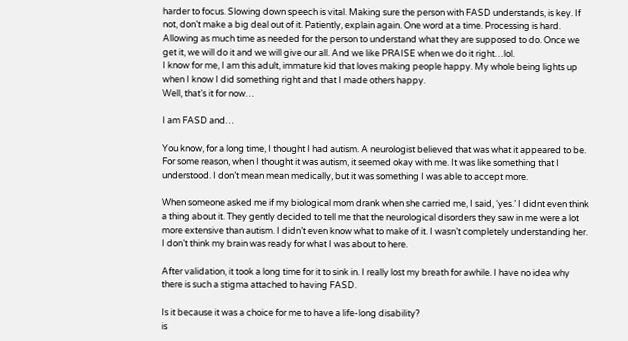harder to focus. Slowing down speech is vital. Making sure the person with FASD understands, is key. If not, don’t make a big deal out of it. Patiently, explain again. One word at a time. Processing is hard. Allowing as much time as needed for the person to understand what they are supposed to do. Once we get it, we will do it and we will give our all. And we like PRAISE when we do it right…lol.
I know for me, I am this adult, immature kid that loves making people happy. My whole being lights up when I know I did something right and that I made others happy.
Well, that’s it for now…

I am FASD and…

You know, for a long time, I thought I had autism. A neurologist believed that was what it appeared to be. For some reason, when I thought it was autism, it seemed okay with me. It was like something that I understood. I don’t mean mean medically, but it was something I was able to accept more.

When someone asked me if my biological mom drank when she carried me, I said, ‘yes.’ I didnt even think a thing about it. They gently decided to tell me that the neurological disorders they saw in me were a lot more extensive than autism. I didn’t even know what to make of it. I wasn’t completely understanding her. I don’t think my brain was ready for what I was about to here.

After validation, it took a long time for it to sink in. I really lost my breath for awhile. I have no idea why there is such a stigma attached to having FASD.

Is it because it was a choice for me to have a life-long disability?
is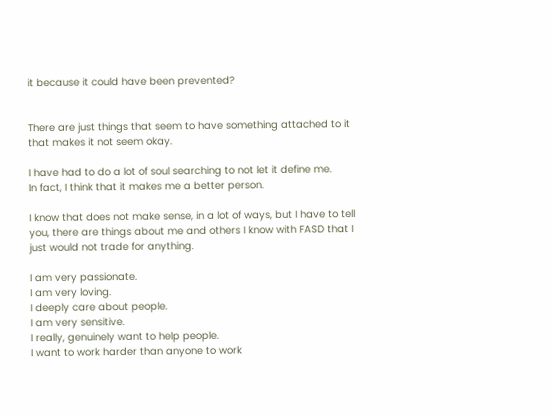it because it could have been prevented?


There are just things that seem to have something attached to it that makes it not seem okay.

I have had to do a lot of soul searching to not let it define me.
In fact, I think that it makes me a better person.

I know that does not make sense, in a lot of ways, but I have to tell you, there are things about me and others I know with FASD that I just would not trade for anything.

I am very passionate.
I am very loving.
I deeply care about people.
I am very sensitive.
I really, genuinely want to help people.
I want to work harder than anyone to work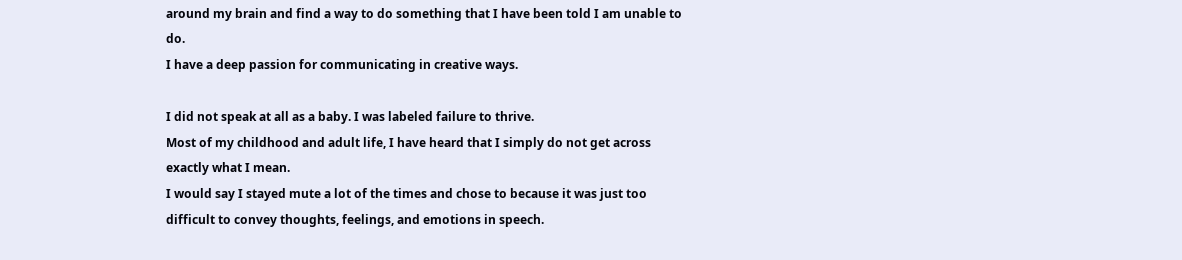around my brain and find a way to do something that I have been told I am unable to do.
I have a deep passion for communicating in creative ways.

I did not speak at all as a baby. I was labeled failure to thrive.
Most of my childhood and adult life, I have heard that I simply do not get across exactly what I mean.
I would say I stayed mute a lot of the times and chose to because it was just too difficult to convey thoughts, feelings, and emotions in speech.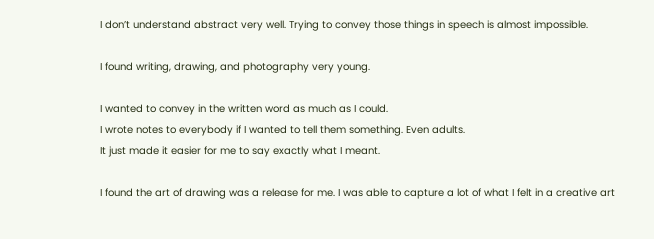I don’t understand abstract very well. Trying to convey those things in speech is almost impossible.

I found writing, drawing, and photography very young.

I wanted to convey in the written word as much as I could.
I wrote notes to everybody if I wanted to tell them something. Even adults.
It just made it easier for me to say exactly what I meant.

I found the art of drawing was a release for me. I was able to capture a lot of what I felt in a creative art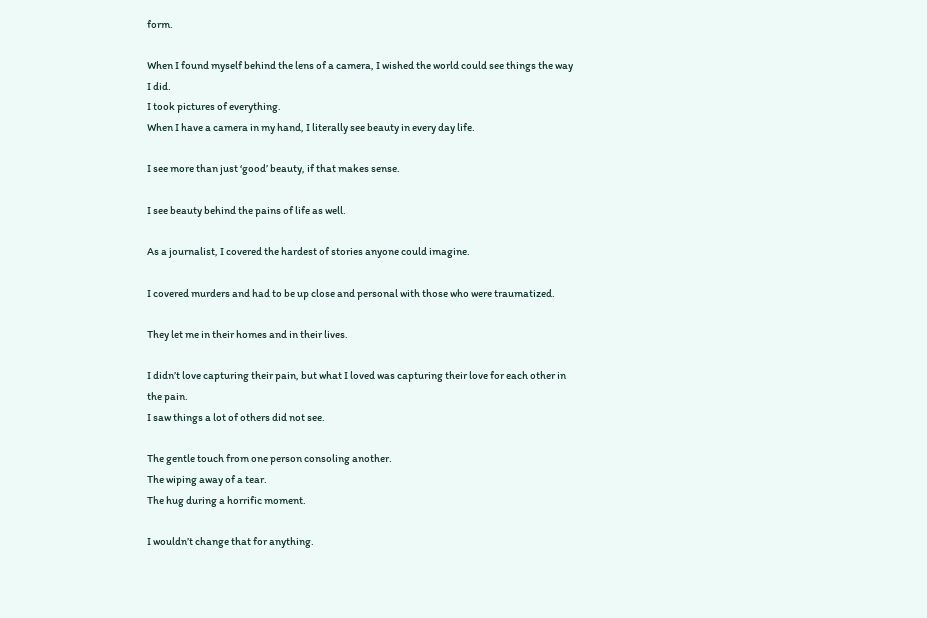form.

When I found myself behind the lens of a camera, I wished the world could see things the way I did.
I took pictures of everything.
When I have a camera in my hand, I literally see beauty in every day life.

I see more than just ‘good’ beauty, if that makes sense.

I see beauty behind the pains of life as well.

As a journalist, I covered the hardest of stories anyone could imagine.

I covered murders and had to be up close and personal with those who were traumatized.

They let me in their homes and in their lives.

I didn’t love capturing their pain, but what I loved was capturing their love for each other in the pain.
I saw things a lot of others did not see.

The gentle touch from one person consoling another.
The wiping away of a tear.
The hug during a horrific moment.

I wouldn’t change that for anything.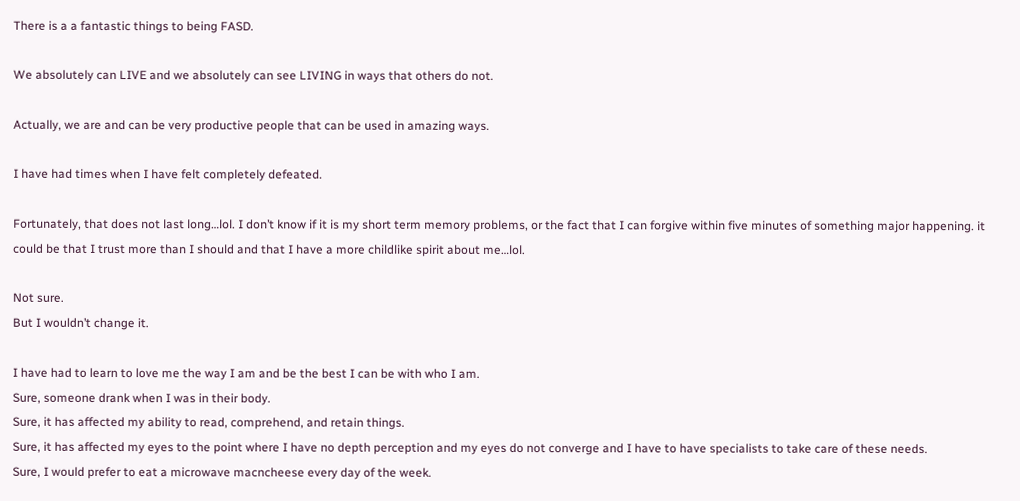There is a a fantastic things to being FASD.

We absolutely can LIVE and we absolutely can see LIVING in ways that others do not.

Actually, we are and can be very productive people that can be used in amazing ways.

I have had times when I have felt completely defeated.

Fortunately, that does not last long…lol. I don’t know if it is my short term memory problems, or the fact that I can forgive within five minutes of something major happening. it could be that I trust more than I should and that I have a more childlike spirit about me…lol.

Not sure.
But I wouldn’t change it.

I have had to learn to love me the way I am and be the best I can be with who I am.
Sure, someone drank when I was in their body.
Sure, it has affected my ability to read, comprehend, and retain things.
Sure, it has affected my eyes to the point where I have no depth perception and my eyes do not converge and I have to have specialists to take care of these needs.
Sure, I would prefer to eat a microwave macncheese every day of the week.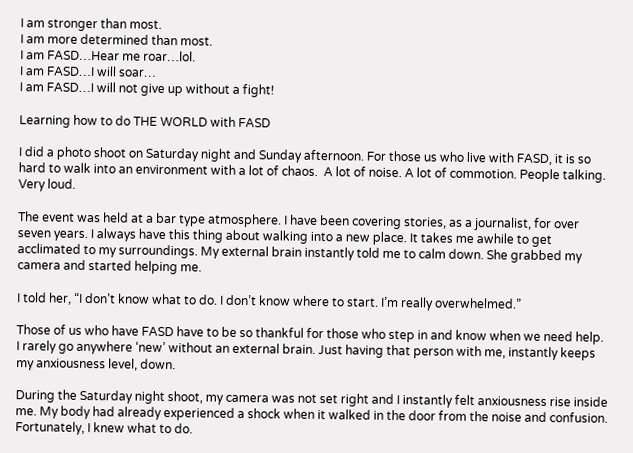I am stronger than most.
I am more determined than most.
I am FASD…Hear me roar…lol.
I am FASD…I will soar…
I am FASD…I will not give up without a fight!

Learning how to do THE WORLD with FASD

I did a photo shoot on Saturday night and Sunday afternoon. For those us who live with FASD, it is so hard to walk into an environment with a lot of chaos.  A lot of noise. A lot of commotion. People talking. Very loud.

The event was held at a bar type atmosphere. I have been covering stories, as a journalist, for over seven years. I always have this thing about walking into a new place. It takes me awhile to get acclimated to my surroundings. My external brain instantly told me to calm down. She grabbed my camera and started helping me.

I told her, “I don’t know what to do. I don’t know where to start. I’m really overwhelmed.”

Those of us who have FASD have to be so thankful for those who step in and know when we need help. I rarely go anywhere ‘new’ without an external brain. Just having that person with me, instantly keeps my anxiousness level, down.

During the Saturday night shoot, my camera was not set right and I instantly felt anxiousness rise inside me. My body had already experienced a shock when it walked in the door from the noise and confusion. Fortunately, I knew what to do.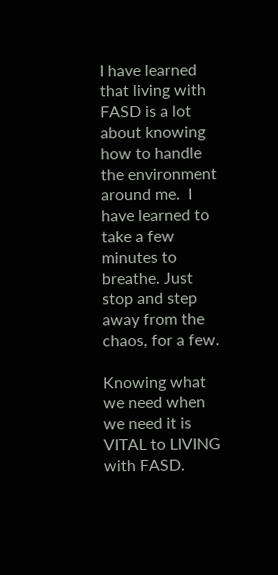I have learned that living with FASD is a lot about knowing how to handle the environment around me.  I have learned to take a few minutes to breathe. Just stop and step away from the chaos, for a few.

Knowing what we need when we need it is VITAL to LIVING with FASD.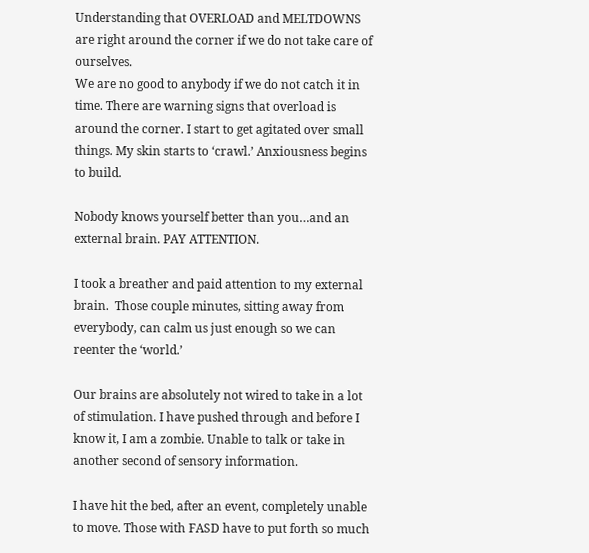Understanding that OVERLOAD and MELTDOWNS are right around the corner if we do not take care of ourselves.
We are no good to anybody if we do not catch it in time. There are warning signs that overload is around the corner. I start to get agitated over small things. My skin starts to ‘crawl.’ Anxiousness begins to build.

Nobody knows yourself better than you…and an external brain. PAY ATTENTION.

I took a breather and paid attention to my external brain.  Those couple minutes, sitting away from everybody, can calm us just enough so we can reenter the ‘world.’

Our brains are absolutely not wired to take in a lot of stimulation. I have pushed through and before I know it, I am a zombie. Unable to talk or take in another second of sensory information.

I have hit the bed, after an event, completely unable to move. Those with FASD have to put forth so much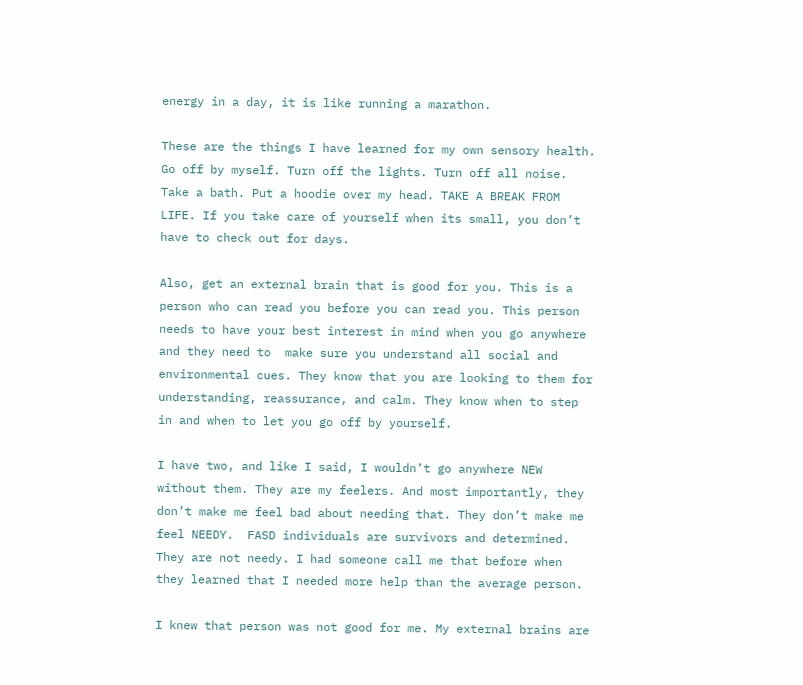energy in a day, it is like running a marathon.

These are the things I have learned for my own sensory health. Go off by myself. Turn off the lights. Turn off all noise. Take a bath. Put a hoodie over my head. TAKE A BREAK FROM LIFE. If you take care of yourself when its small, you don’t have to check out for days.

Also, get an external brain that is good for you. This is a person who can read you before you can read you. This person needs to have your best interest in mind when you go anywhere and they need to  make sure you understand all social and environmental cues. They know that you are looking to them for understanding, reassurance, and calm. They know when to step in and when to let you go off by yourself.

I have two, and like I said, I wouldn’t go anywhere NEW without them. They are my feelers. And most importantly, they don’t make me feel bad about needing that. They don’t make me feel NEEDY.  FASD individuals are survivors and determined. They are not needy. I had someone call me that before when they learned that I needed more help than the average person.

I knew that person was not good for me. My external brains are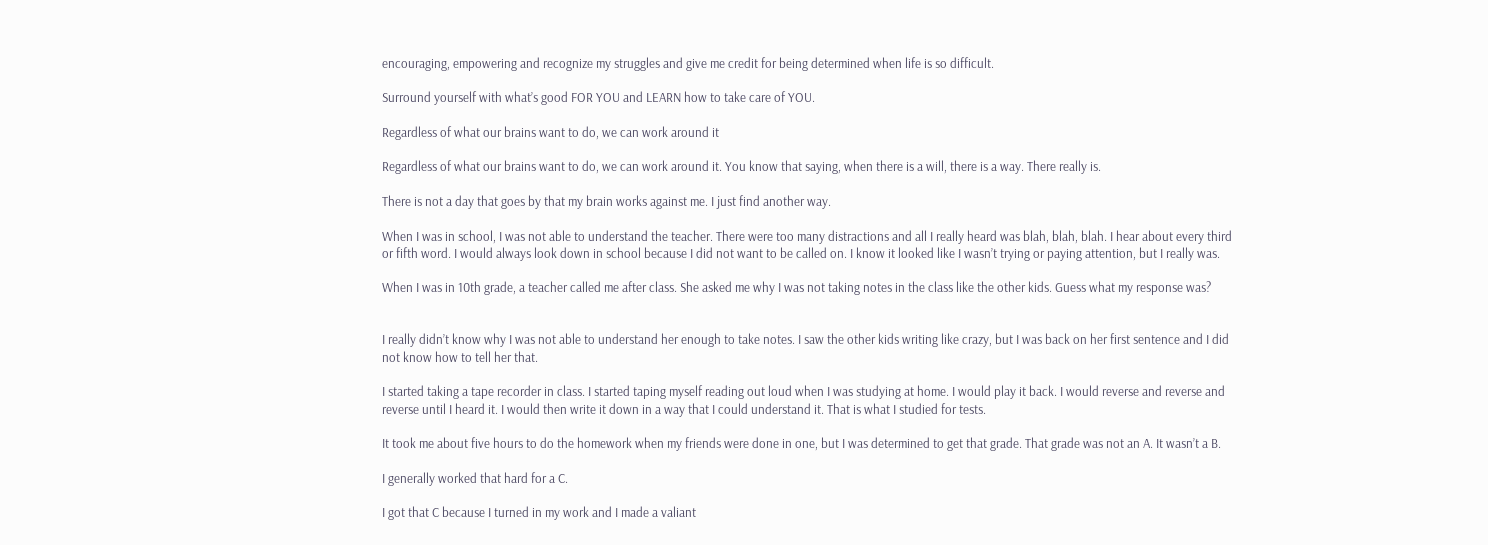encouraging, empowering and recognize my struggles and give me credit for being determined when life is so difficult.

Surround yourself with what’s good FOR YOU and LEARN how to take care of YOU.

Regardless of what our brains want to do, we can work around it

Regardless of what our brains want to do, we can work around it. You know that saying, when there is a will, there is a way. There really is.

There is not a day that goes by that my brain works against me. I just find another way.

When I was in school, I was not able to understand the teacher. There were too many distractions and all I really heard was blah, blah, blah. I hear about every third or fifth word. I would always look down in school because I did not want to be called on. I know it looked like I wasn’t trying or paying attention, but I really was.

When I was in 10th grade, a teacher called me after class. She asked me why I was not taking notes in the class like the other kids. Guess what my response was?


I really didn’t know why I was not able to understand her enough to take notes. I saw the other kids writing like crazy, but I was back on her first sentence and I did not know how to tell her that.

I started taking a tape recorder in class. I started taping myself reading out loud when I was studying at home. I would play it back. I would reverse and reverse and reverse until I heard it. I would then write it down in a way that I could understand it. That is what I studied for tests.

It took me about five hours to do the homework when my friends were done in one, but I was determined to get that grade. That grade was not an A. It wasn’t a B.

I generally worked that hard for a C.

I got that C because I turned in my work and I made a valiant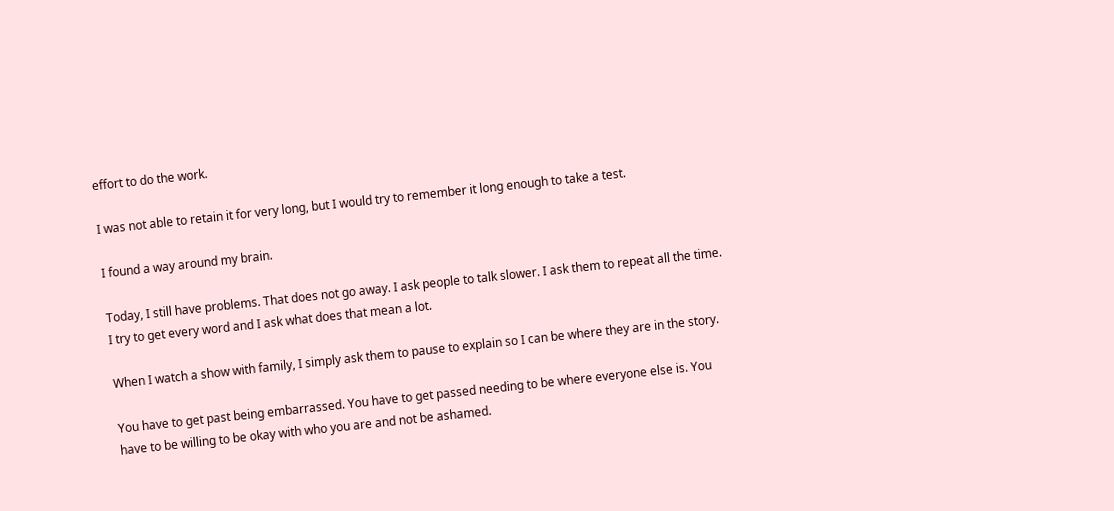effort to do the work.

I was not able to retain it for very long, but I would try to remember it long enough to take a test.

I found a way around my brain.

Today, I still have problems. That does not go away. I ask people to talk slower. I ask them to repeat all the time. I try to get every word and I ask what does that mean a lot.

When I watch a show with family, I simply ask them to pause to explain so I can be where they are in the story.

You have to get past being embarrassed. You have to get passed needing to be where everyone else is. You have to be willing to be okay with who you are and not be ashamed.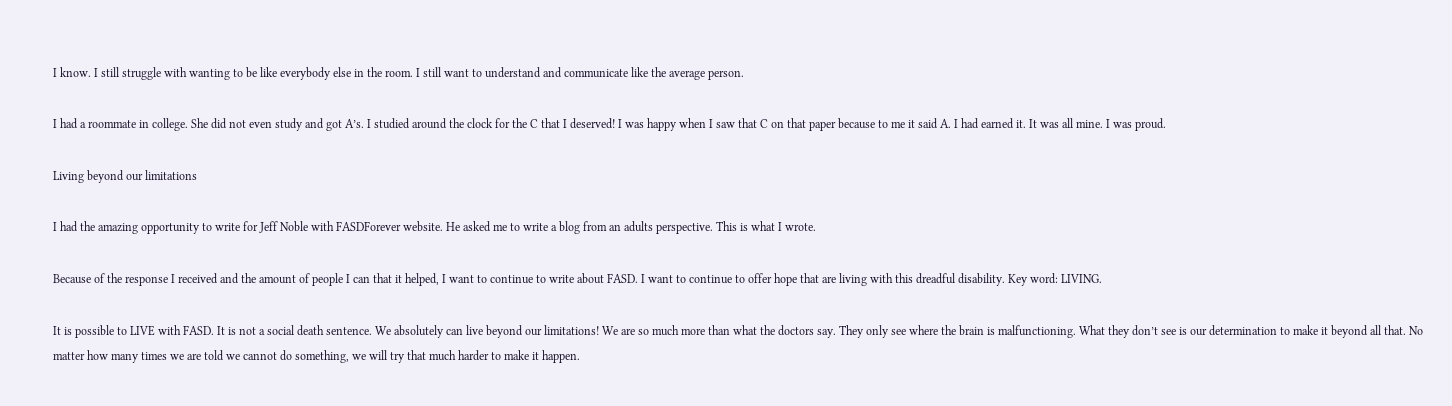I know. I still struggle with wanting to be like everybody else in the room. I still want to understand and communicate like the average person.

I had a roommate in college. She did not even study and got A’s. I studied around the clock for the C that I deserved! I was happy when I saw that C on that paper because to me it said A. I had earned it. It was all mine. I was proud.

Living beyond our limitations

I had the amazing opportunity to write for Jeff Noble with FASDForever website. He asked me to write a blog from an adults perspective. This is what I wrote.

Because of the response I received and the amount of people I can that it helped, I want to continue to write about FASD. I want to continue to offer hope that are living with this dreadful disability. Key word: LIVING.

It is possible to LIVE with FASD. It is not a social death sentence. We absolutely can live beyond our limitations! We are so much more than what the doctors say. They only see where the brain is malfunctioning. What they don’t see is our determination to make it beyond all that. No matter how many times we are told we cannot do something, we will try that much harder to make it happen.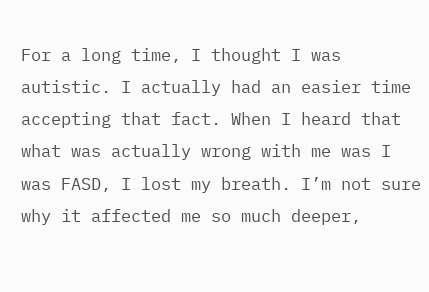For a long time, I thought I was autistic. I actually had an easier time accepting that fact. When I heard that what was actually wrong with me was I was FASD, I lost my breath. I’m not sure why it affected me so much deeper,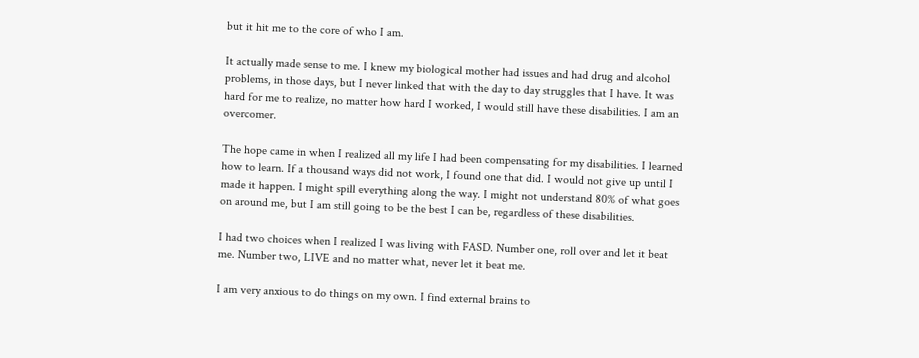but it hit me to the core of who I am.

It actually made sense to me. I knew my biological mother had issues and had drug and alcohol problems, in those days, but I never linked that with the day to day struggles that I have. It was hard for me to realize, no matter how hard I worked, I would still have these disabilities. I am an overcomer.

The hope came in when I realized all my life I had been compensating for my disabilities. I learned how to learn. If a thousand ways did not work, I found one that did. I would not give up until I made it happen. I might spill everything along the way. I might not understand 80% of what goes on around me, but I am still going to be the best I can be, regardless of these disabilities.

I had two choices when I realized I was living with FASD. Number one, roll over and let it beat me. Number two, LIVE and no matter what, never let it beat me.

I am very anxious to do things on my own. I find external brains to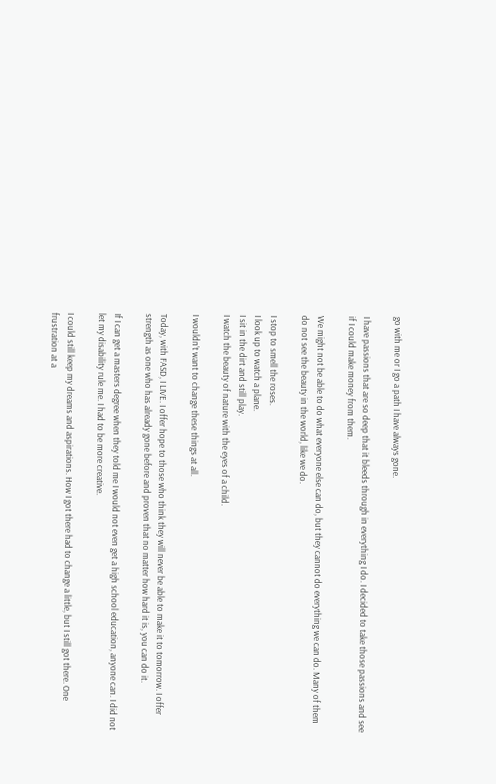go with me or I go a path I have always gone.

I have passions that are so deep that it bleeds through in everything I do. I decided to take those passions and see if I could make money from them.

We might not be able to do what everyone else can do, but they cannot do everything we can do. Many of them do not see the beauty in the world, like we do.

I stop to smell the roses.
I look up to watch a plane.
I sit in the dirt and still play.
I watch the beauty of nature with the eyes of a child.

I wouldn’t want to change these things at all.

Today, with FASD, I LIVE. I offer hope to those who think they will never be able to make it to tomorrow. I offer strength as one who has already gone before and proven that no matter how hard it is, you can do it.

If I can get a masters degree when they told me I would not even get a high school education, anyone can. I did not let my disability rule me. I had to be more creative.

I could still keep my dreams and aspirations. How I got there had to change a little, but I still got there. One frustration at a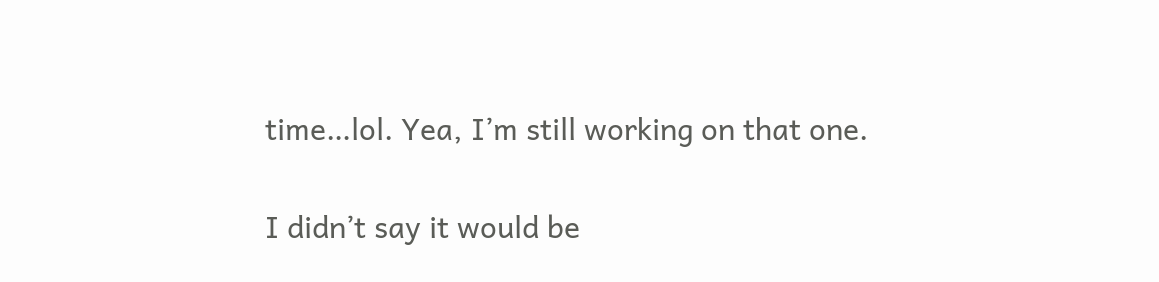time…lol. Yea, I’m still working on that one.

I didn’t say it would be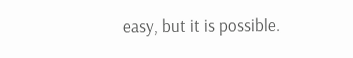easy, but it is possible.